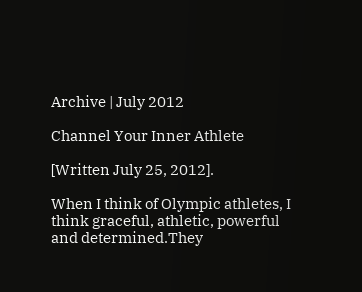Archive | July 2012

Channel Your Inner Athlete

[Written July 25, 2012].

When I think of Olympic athletes, I think graceful, athletic, powerful and determined.They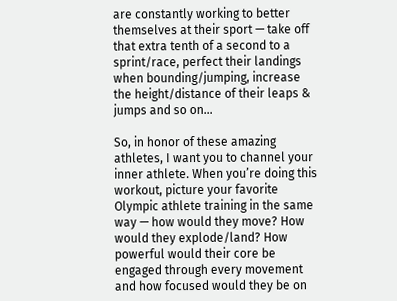are constantly working to better themselves at their sport — take off that extra tenth of a second to a sprint/race, perfect their landings when bounding/jumping, increase the height/distance of their leaps & jumps and so on…

So, in honor of these amazing athletes, I want you to channel your inner athlete. When you’re doing this workout, picture your favorite Olympic athlete training in the same way — how would they move? How would they explode/land? How powerful would their core be engaged through every movement and how focused would they be on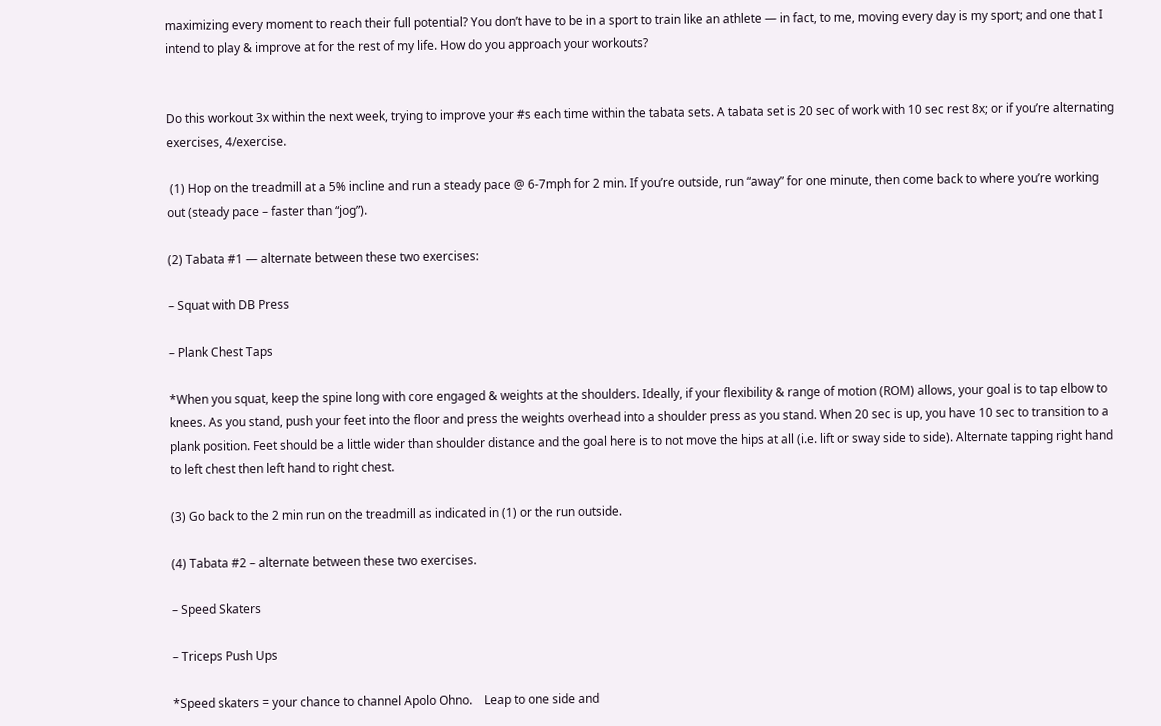maximizing every moment to reach their full potential? You don’t have to be in a sport to train like an athlete — in fact, to me, moving every day is my sport; and one that I intend to play & improve at for the rest of my life. How do you approach your workouts?


Do this workout 3x within the next week, trying to improve your #s each time within the tabata sets. A tabata set is 20 sec of work with 10 sec rest 8x; or if you’re alternating exercises, 4/exercise.

 (1) Hop on the treadmill at a 5% incline and run a steady pace @ 6-7mph for 2 min. If you’re outside, run “away” for one minute, then come back to where you’re working out (steady pace – faster than “jog”).

(2) Tabata #1 — alternate between these two exercises:

– Squat with DB Press

– Plank Chest Taps

*When you squat, keep the spine long with core engaged & weights at the shoulders. Ideally, if your flexibility & range of motion (ROM) allows, your goal is to tap elbow to knees. As you stand, push your feet into the floor and press the weights overhead into a shoulder press as you stand. When 20 sec is up, you have 10 sec to transition to a plank position. Feet should be a little wider than shoulder distance and the goal here is to not move the hips at all (i.e. lift or sway side to side). Alternate tapping right hand to left chest then left hand to right chest.

(3) Go back to the 2 min run on the treadmill as indicated in (1) or the run outside.

(4) Tabata #2 – alternate between these two exercises.

– Speed Skaters

– Triceps Push Ups

*Speed skaters = your chance to channel Apolo Ohno.    Leap to one side and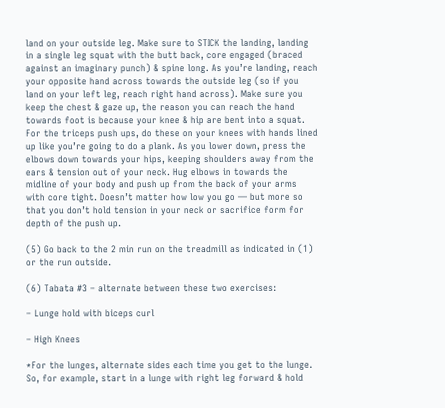land on your outside leg. Make sure to STICK the landing, landing in a single leg squat with the butt back, core engaged (braced against an imaginary punch) & spine long. As you’re landing, reach your opposite hand across towards the outside leg (so if you land on your left leg, reach right hand across). Make sure you keep the chest & gaze up, the reason you can reach the hand towards foot is because your knee & hip are bent into a squat. For the triceps push ups, do these on your knees with hands lined up like you’re going to do a plank. As you lower down, press the elbows down towards your hips, keeping shoulders away from the ears & tension out of your neck. Hug elbows in towards the midline of your body and push up from the back of your arms with core tight. Doesn’t matter how low you go — but more so that you don’t hold tension in your neck or sacrifice form for depth of the push up.

(5) Go back to the 2 min run on the treadmill as indicated in (1) or the run outside.

(6) Tabata #3 – alternate between these two exercises:

– Lunge hold with biceps curl

– High Knees

*For the lunges, alternate sides each time you get to the lunge. So, for example, start in a lunge with right leg forward & hold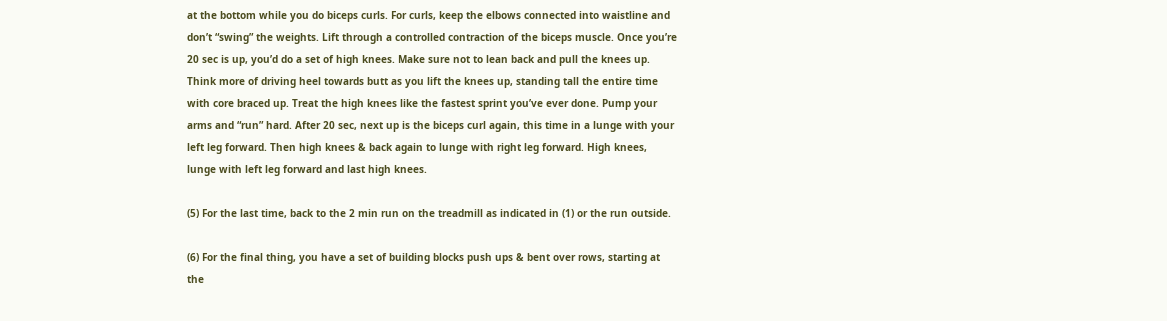at the bottom while you do biceps curls. For curls, keep the elbows connected into waistline and don’t “swing” the weights. Lift through a controlled contraction of the biceps muscle. Once you’re 20 sec is up, you’d do a set of high knees. Make sure not to lean back and pull the knees up. Think more of driving heel towards butt as you lift the knees up, standing tall the entire time with core braced up. Treat the high knees like the fastest sprint you’ve ever done. Pump your arms and “run” hard. After 20 sec, next up is the biceps curl again, this time in a lunge with your left leg forward. Then high knees & back again to lunge with right leg forward. High knees, lunge with left leg forward and last high knees.

(5) For the last time, back to the 2 min run on the treadmill as indicated in (1) or the run outside.

(6) For the final thing, you have a set of building blocks push ups & bent over rows, starting at the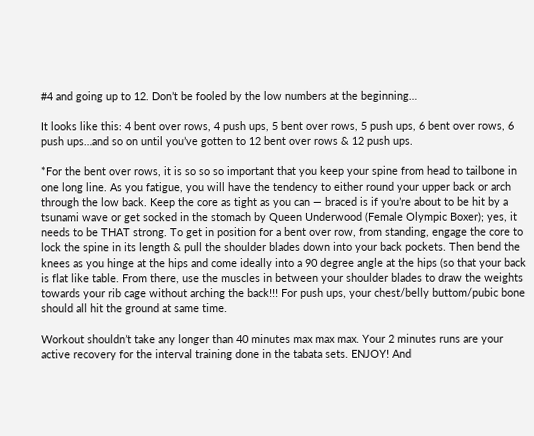#4 and going up to 12. Don’t be fooled by the low numbers at the beginning…

It looks like this: 4 bent over rows, 4 push ups, 5 bent over rows, 5 push ups, 6 bent over rows, 6 push ups…and so on until you’ve gotten to 12 bent over rows & 12 push ups.

*For the bent over rows, it is so so so important that you keep your spine from head to tailbone in one long line. As you fatigue, you will have the tendency to either round your upper back or arch through the low back. Keep the core as tight as you can — braced is if you’re about to be hit by a tsunami wave or get socked in the stomach by Queen Underwood (Female Olympic Boxer); yes, it needs to be THAT strong. To get in position for a bent over row, from standing, engage the core to lock the spine in its length & pull the shoulder blades down into your back pockets. Then bend the knees as you hinge at the hips and come ideally into a 90 degree angle at the hips (so that your back is flat like table. From there, use the muscles in between your shoulder blades to draw the weights towards your rib cage without arching the back!!! For push ups, your chest/belly buttom/pubic bone should all hit the ground at same time.

Workout shouldn’t take any longer than 40 minutes max max max. Your 2 minutes runs are your active recovery for the interval training done in the tabata sets. ENJOY! And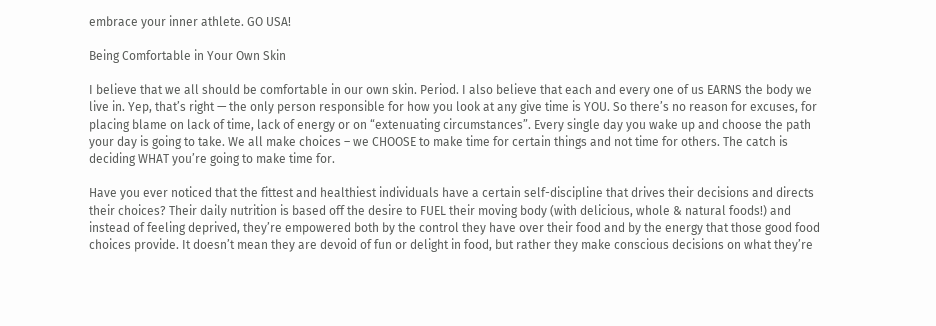embrace your inner athlete. GO USA!

Being Comfortable in Your Own Skin

I believe that we all should be comfortable in our own skin. Period. I also believe that each and every one of us EARNS the body we live in. Yep, that’s right — the only person responsible for how you look at any give time is YOU. So there’s no reason for excuses, for placing blame on lack of time, lack of energy or on “extenuating circumstances”. Every single day you wake up and choose the path your day is going to take. We all make choices – we CHOOSE to make time for certain things and not time for others. The catch is deciding WHAT you’re going to make time for.

Have you ever noticed that the fittest and healthiest individuals have a certain self-discipline that drives their decisions and directs their choices? Their daily nutrition is based off the desire to FUEL their moving body (with delicious, whole & natural foods!) and instead of feeling deprived, they’re empowered both by the control they have over their food and by the energy that those good food choices provide. It doesn’t mean they are devoid of fun or delight in food, but rather they make conscious decisions on what they’re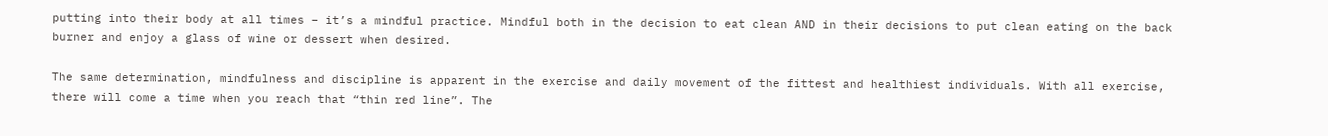putting into their body at all times – it’s a mindful practice. Mindful both in the decision to eat clean AND in their decisions to put clean eating on the back burner and enjoy a glass of wine or dessert when desired.

The same determination, mindfulness and discipline is apparent in the exercise and daily movement of the fittest and healthiest individuals. With all exercise, there will come a time when you reach that “thin red line”. The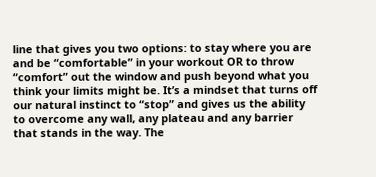line that gives you two options: to stay where you are and be “comfortable” in your workout OR to throw “comfort” out the window and push beyond what you think your limits might be. It’s a mindset that turns off our natural instinct to “stop” and gives us the ability to overcome any wall, any plateau and any barrier that stands in the way. The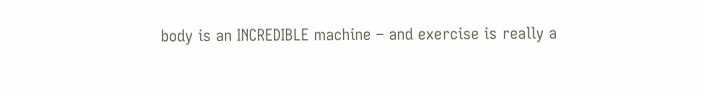body is an INCREDIBLE machine – and exercise is really a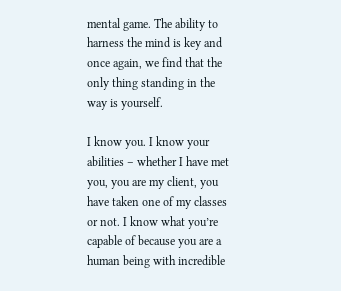mental game. The ability to harness the mind is key and once again, we find that the only thing standing in the way is yourself.

I know you. I know your abilities – whether I have met you, you are my client, you have taken one of my classes or not. I know what you’re capable of because you are a human being with incredible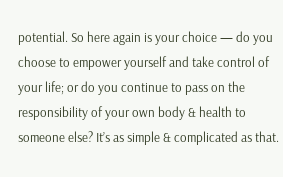potential. So here again is your choice — do you choose to empower yourself and take control of your life; or do you continue to pass on the responsibility of your own body & health to someone else? It’s as simple & complicated as that.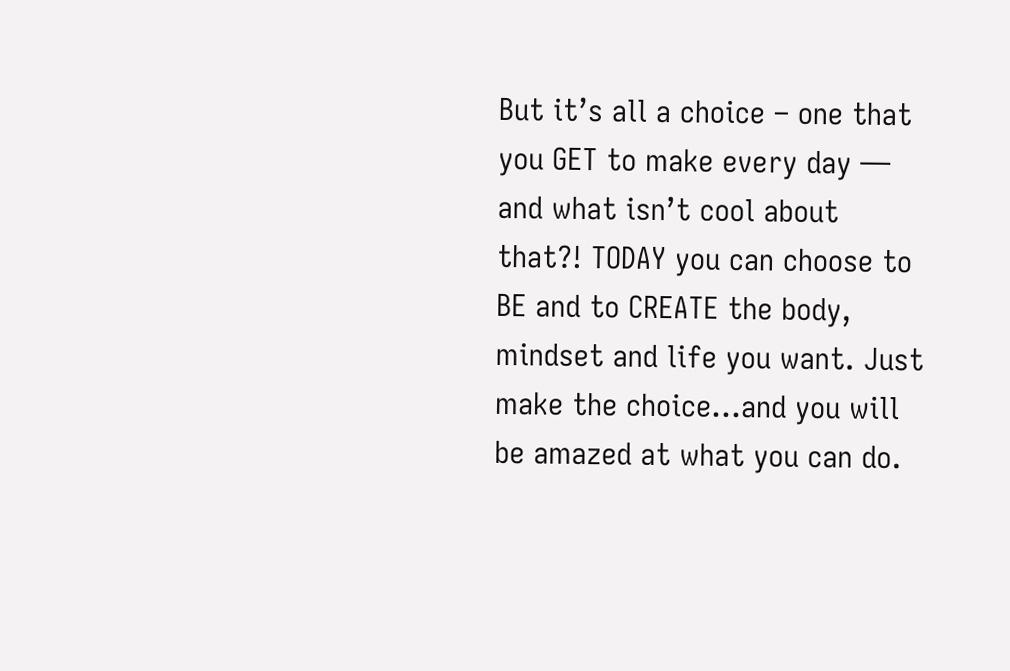But it’s all a choice – one that you GET to make every day — and what isn’t cool about that?! TODAY you can choose to BE and to CREATE the body, mindset and life you want. Just make the choice…and you will be amazed at what you can do.